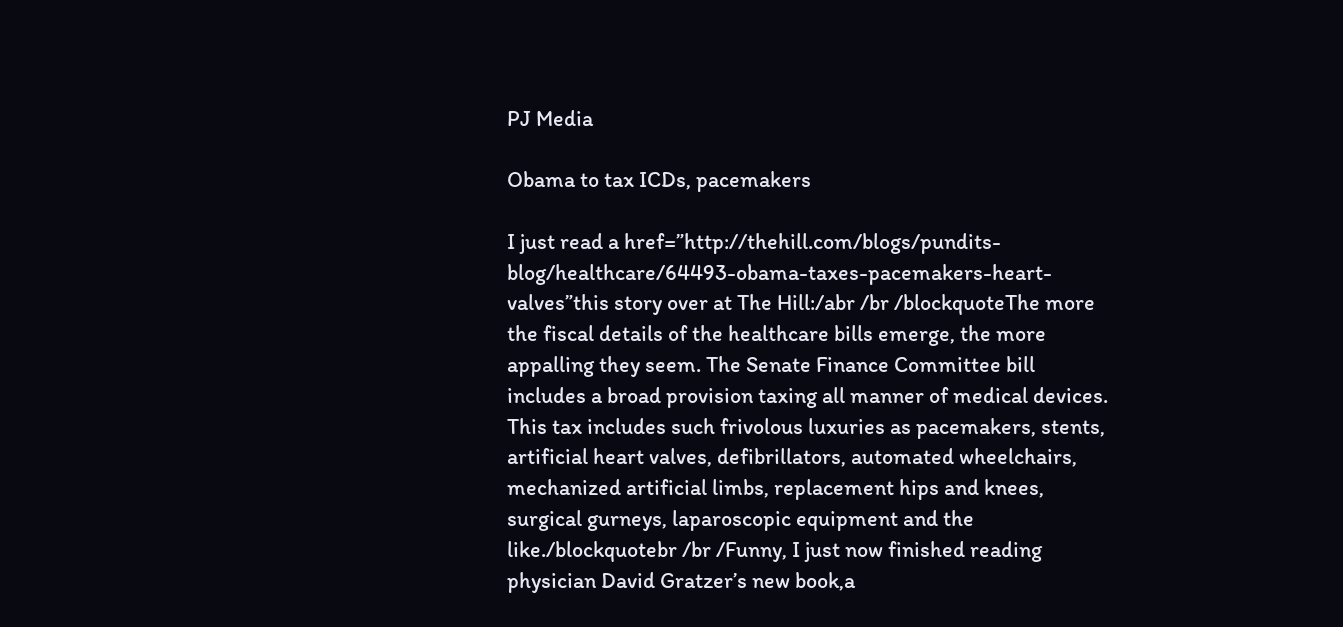PJ Media

Obama to tax ICDs, pacemakers

I just read a href=”http://thehill.com/blogs/pundits-blog/healthcare/64493-obama-taxes-pacemakers-heart-valves”this story over at The Hill:/abr /br /blockquoteThe more the fiscal details of the healthcare bills emerge, the more appalling they seem. The Senate Finance Committee bill includes a broad provision taxing all manner of medical devices. This tax includes such frivolous luxuries as pacemakers, stents, artificial heart valves, defibrillators, automated wheelchairs, mechanized artificial limbs, replacement hips and knees, surgical gurneys, laparoscopic equipment and the like./blockquotebr /br /Funny, I just now finished reading physician David Gratzer’s new book,a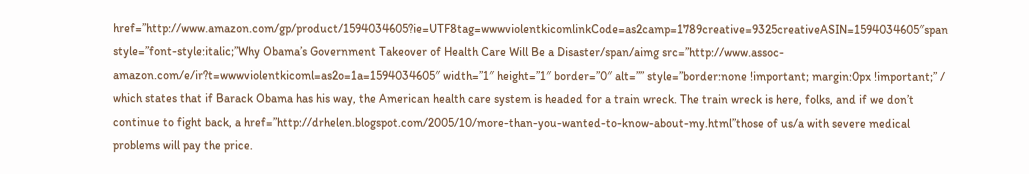href=”http://www.amazon.com/gp/product/1594034605?ie=UTF8tag=wwwviolentkicomlinkCode=as2camp=1789creative=9325creativeASIN=1594034605″span style=”font-style:italic;”Why Obama’s Government Takeover of Health Care Will Be a Disaster/span/aimg src=”http://www.assoc-amazon.com/e/ir?t=wwwviolentkicoml=as2o=1a=1594034605″ width=”1″ height=”1″ border=”0″ alt=”” style=”border:none !important; margin:0px !important;” / which states that if Barack Obama has his way, the American health care system is headed for a train wreck. The train wreck is here, folks, and if we don’t continue to fight back, a href=”http://drhelen.blogspot.com/2005/10/more-than-you-wanted-to-know-about-my.html”those of us/a with severe medical problems will pay the price.